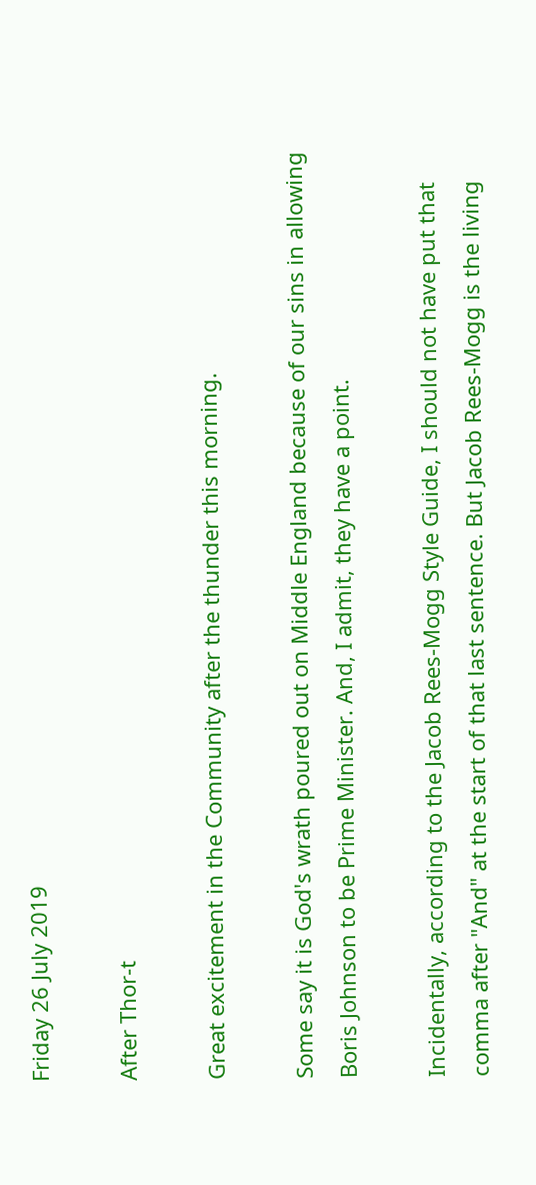Friday 26 July 2019

After Thor-t

Great excitement in the Community after the thunder this morning.

Some say it is God's wrath poured out on Middle England because of our sins in allowing Boris Johnson to be Prime Minister. And, I admit, they have a point.

Incidentally, according to the Jacob Rees-Mogg Style Guide, I should not have put that comma after "And" at the start of that last sentence. But Jacob Rees-Mogg is the living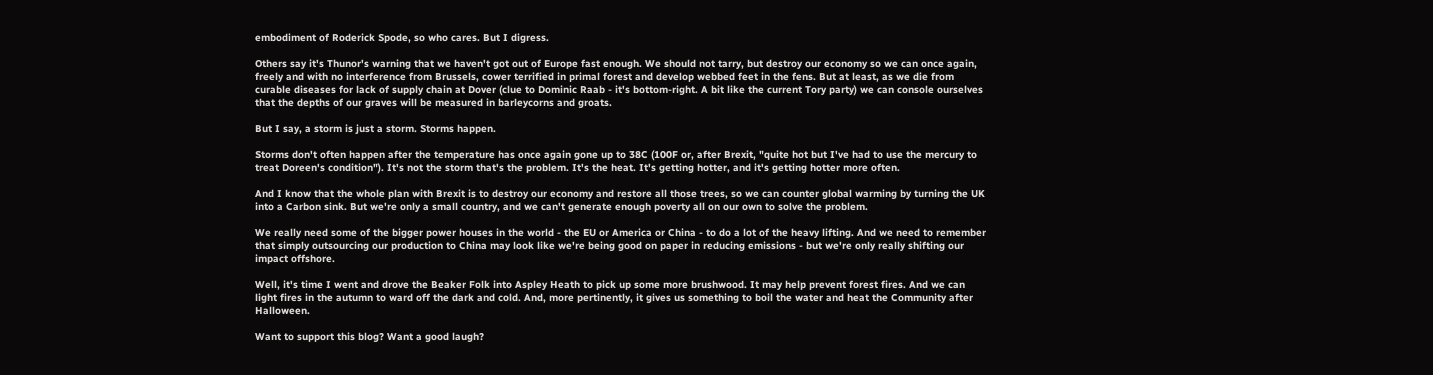embodiment of Roderick Spode, so who cares. But I digress.

Others say it's Thunor's warning that we haven't got out of Europe fast enough. We should not tarry, but destroy our economy so we can once again, freely and with no interference from Brussels, cower terrified in primal forest and develop webbed feet in the fens. But at least, as we die from curable diseases for lack of supply chain at Dover (clue to Dominic Raab - it's bottom-right. A bit like the current Tory party) we can console ourselves that the depths of our graves will be measured in barleycorns and groats.

But I say, a storm is just a storm. Storms happen.

Storms don't often happen after the temperature has once again gone up to 38C (100F or, after Brexit, "quite hot but I've had to use the mercury to treat Doreen's condition"). It's not the storm that's the problem. It's the heat. It's getting hotter, and it's getting hotter more often.

And I know that the whole plan with Brexit is to destroy our economy and restore all those trees, so we can counter global warming by turning the UK into a Carbon sink. But we're only a small country, and we can't generate enough poverty all on our own to solve the problem.

We really need some of the bigger power houses in the world - the EU or America or China - to do a lot of the heavy lifting. And we need to remember that simply outsourcing our production to China may look like we're being good on paper in reducing emissions - but we're only really shifting our impact offshore.

Well, it's time I went and drove the Beaker Folk into Aspley Heath to pick up some more brushwood. It may help prevent forest fires. And we can light fires in the autumn to ward off the dark and cold. And, more pertinently, it gives us something to boil the water and heat the Community after Halloween.

Want to support this blog? Want a good laugh?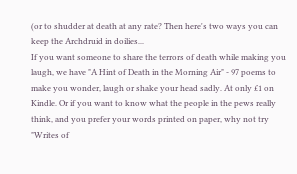(or to shudder at death at any rate? Then here's two ways you can keep the Archdruid in doilies...
If you want someone to share the terrors of death while making you laugh, we have "A Hint of Death in the Morning Air" - 97 poems to make you wonder, laugh or shake your head sadly. At only £1 on Kindle. Or if you want to know what the people in the pews really think, and you prefer your words printed on paper, why not try "Writes of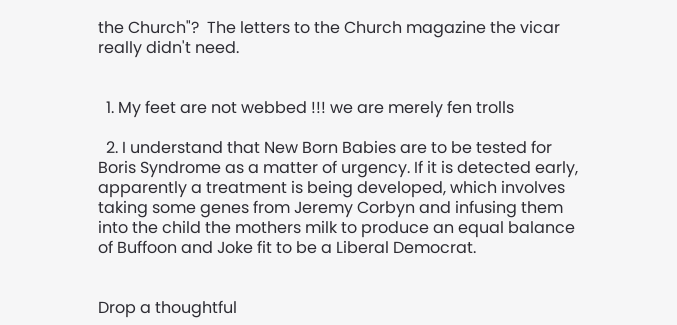the Church"?  The letters to the Church magazine the vicar really didn't need.


  1. My feet are not webbed !!! we are merely fen trolls

  2. I understand that New Born Babies are to be tested for Boris Syndrome as a matter of urgency. If it is detected early, apparently a treatment is being developed, which involves taking some genes from Jeremy Corbyn and infusing them into the child the mothers milk to produce an equal balance of Buffoon and Joke fit to be a Liberal Democrat.


Drop a thoughtful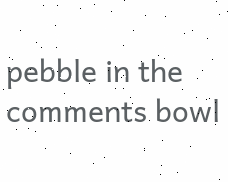pebble in the comments bowl